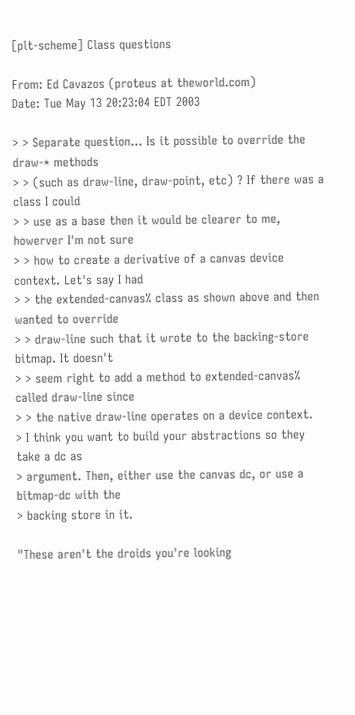[plt-scheme] Class questions

From: Ed Cavazos (proteus at theworld.com)
Date: Tue May 13 20:23:04 EDT 2003

> > Separate question... Is it possible to override the draw-* methods
> > (such as draw-line, draw-point, etc) ? If there was a class I could
> > use as a base then it would be clearer to me, howerver I'm not sure
> > how to create a derivative of a canvas device context. Let's say I had
> > the extended-canvas% class as shown above and then wanted to override
> > draw-line such that it wrote to the backing-store bitmap. It doesn't
> > seem right to add a method to extended-canvas% called draw-line since
> > the native draw-line operates on a device context.
> I think you want to build your abstractions so they take a dc as
> argument. Then, either use the canvas dc, or use a bitmap-dc with the
> backing store in it.

"These aren't the droids you're looking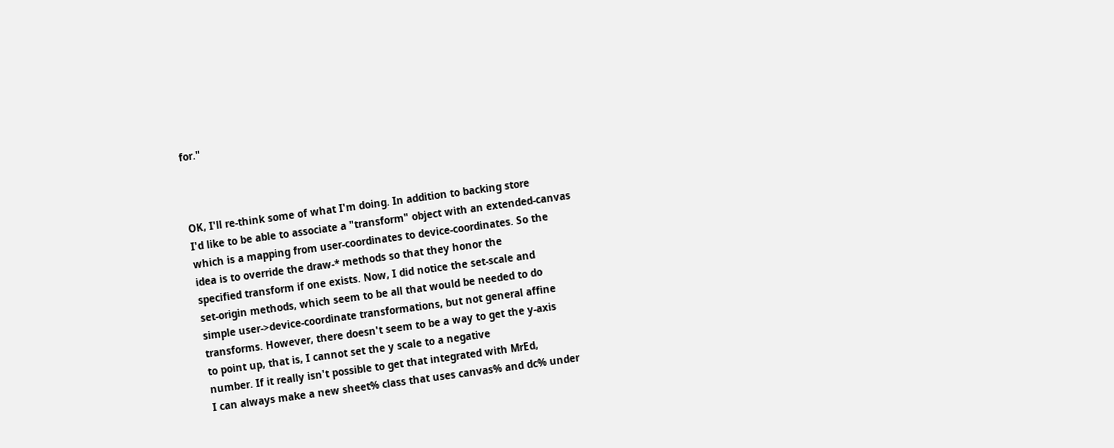for."



OK, I'll re-think some of what I'm doing. In addition to backing store
I'd like to be able to associate a "transform" object with an extended-canvas
which is a mapping from user-coordinates to device-coordinates. So the
idea is to override the draw-* methods so that they honor the
specified transform if one exists. Now, I did notice the set-scale and
set-origin methods, which seem to be all that would be needed to do
simple user->device-coordinate transformations, but not general affine
transforms. However, there doesn't seem to be a way to get the y-axis
to point up, that is, I cannot set the y scale to a negative
number. If it really isn't possible to get that integrated with MrEd,
I can always make a new sheet% class that uses canvas% and dc% under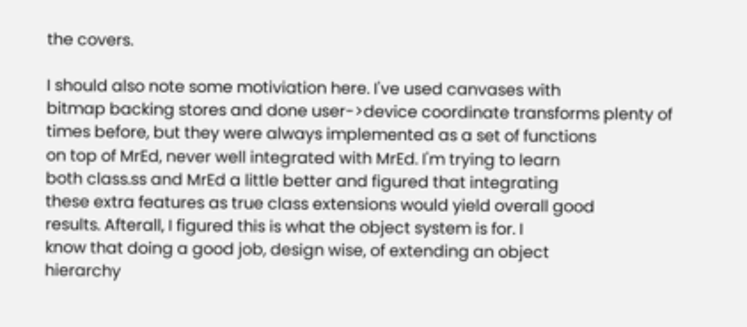the covers.

I should also note some motiviation here. I've used canvases with
bitmap backing stores and done user->device coordinate transforms plenty of
times before, but they were always implemented as a set of functions
on top of MrEd, never well integrated with MrEd. I'm trying to learn
both class.ss and MrEd a little better and figured that integrating
these extra features as true class extensions would yield overall good
results. Afterall, I figured this is what the object system is for. I
know that doing a good job, design wise, of extending an object
hierarchy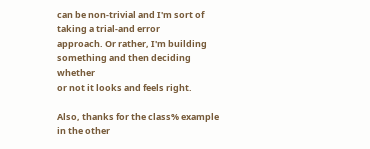can be non-trivial and I'm sort of taking a trial-and error
approach. Or rather, I'm building something and then deciding whether
or not it looks and feels right.

Also, thanks for the class% example in the other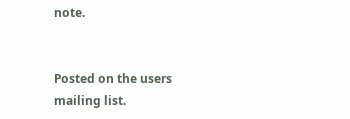note.


Posted on the users mailing list.